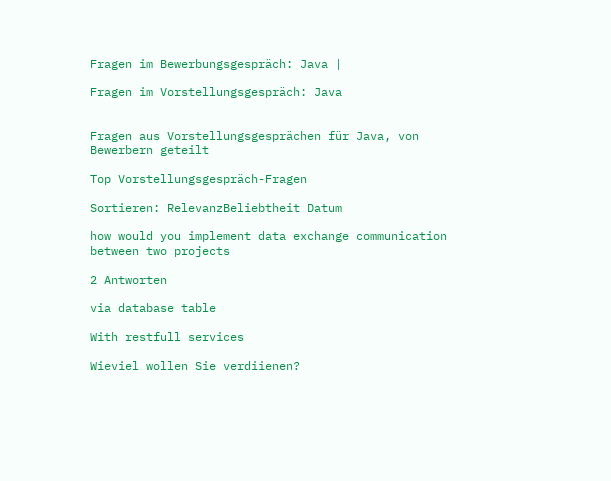Fragen im Bewerbungsgespräch: Java |

Fragen im Vorstellungsgespräch: Java


Fragen aus Vorstellungsgesprächen für Java, von Bewerbern geteilt

Top Vorstellungsgespräch-Fragen

Sortieren: RelevanzBeliebtheit Datum

how would you implement data exchange communication between two projects

2 Antworten

via database table

With restfull services

Wieviel wollen Sie verdiienen?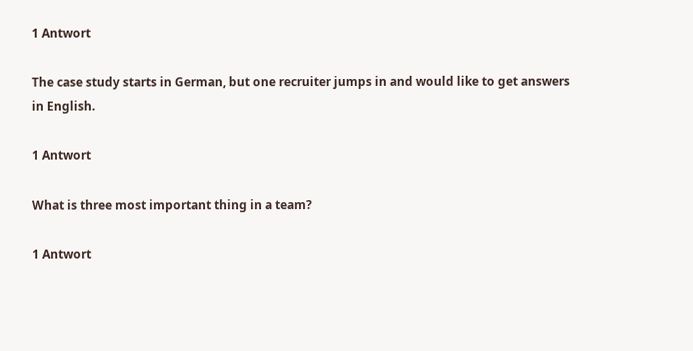1 Antwort

The case study starts in German, but one recruiter jumps in and would like to get answers in English.

1 Antwort

What is three most important thing in a team?

1 Antwort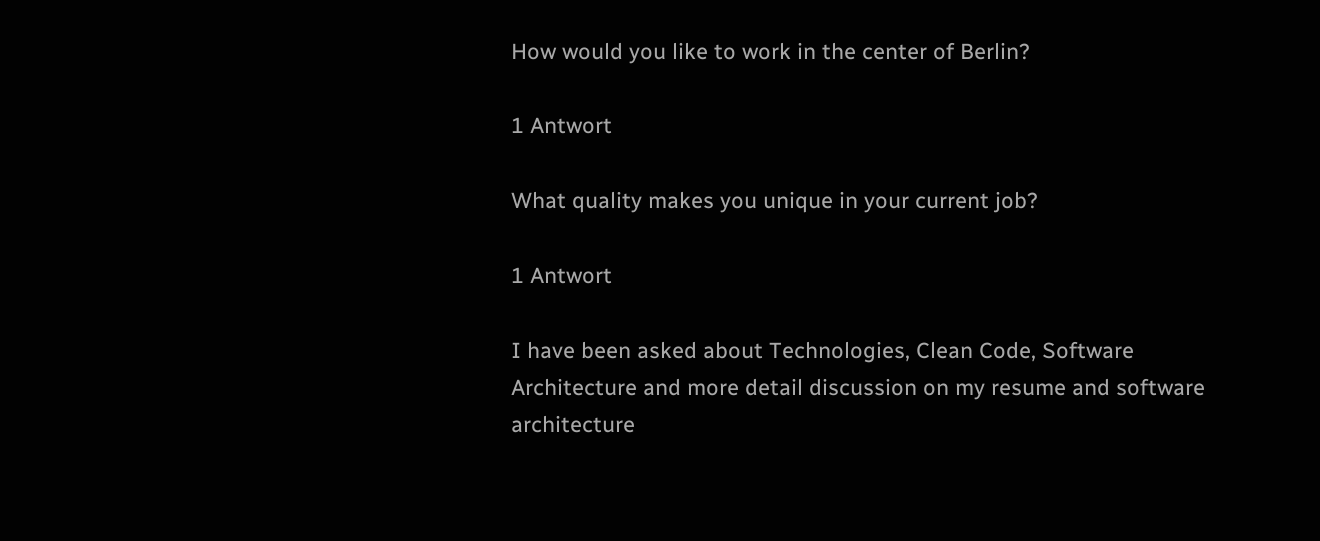How would you like to work in the center of Berlin?

1 Antwort

What quality makes you unique in your current job?

1 Antwort

I have been asked about Technologies, Clean Code, Software Architecture and more detail discussion on my resume and software architecture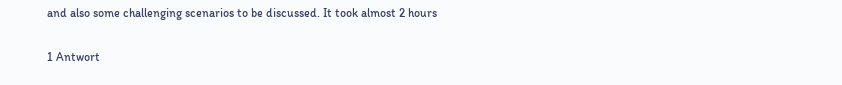and also some challenging scenarios to be discussed. It took almost 2 hours

1 Antwort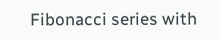Fibonacci series with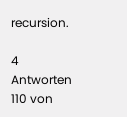recursion.

4 Antworten
110 von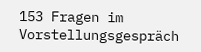153 Fragen im Vorstellungsgespräch